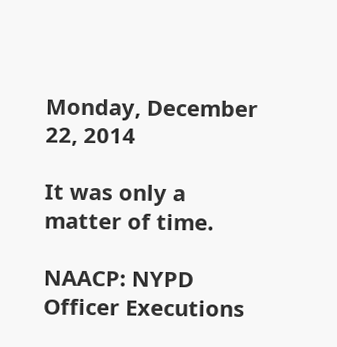Monday, December 22, 2014

It was only a matter of time.

NAACP: NYPD Officer Executions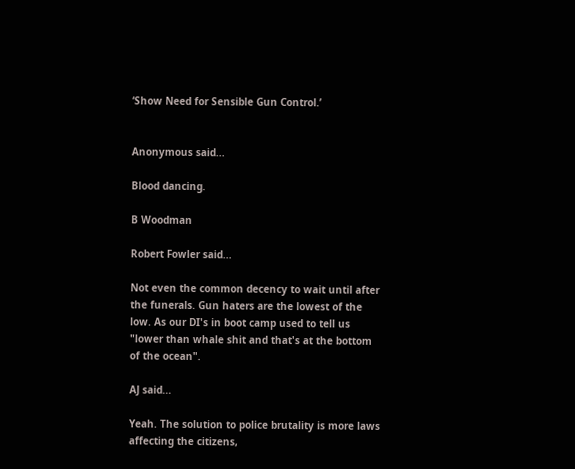‘Show Need for Sensible Gun Control.’


Anonymous said...

Blood dancing.

B Woodman

Robert Fowler said...

Not even the common decency to wait until after the funerals. Gun haters are the lowest of the low. As our DI's in boot camp used to tell us "lower than whale shit and that's at the bottom of the ocean".

AJ said...

Yeah. The solution to police brutality is more laws affecting the citizens,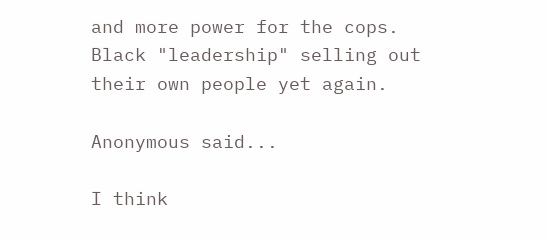and more power for the cops. Black "leadership" selling out their own people yet again.

Anonymous said...

I think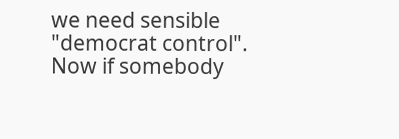we need sensible "democrat control". Now if somebody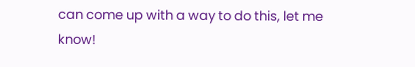can come up with a way to do this, let me know!